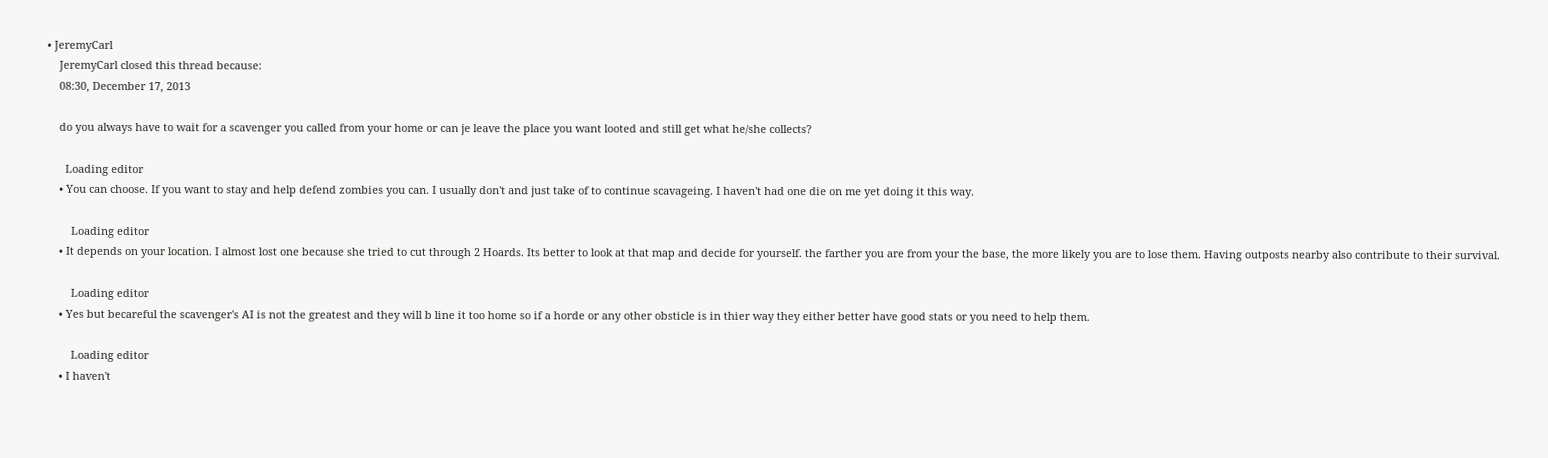• JeremyCarl
    JeremyCarl closed this thread because:
    08:30, December 17, 2013

    do you always have to wait for a scavenger you called from your home or can je leave the place you want looted and still get what he/she collects?

      Loading editor
    • You can choose. If you want to stay and help defend zombies you can. I usually don't and just take of to continue scavageing. I haven't had one die on me yet doing it this way.

        Loading editor
    • It depends on your location. I almost lost one because she tried to cut through 2 Hoards. Its better to look at that map and decide for yourself. the farther you are from your the base, the more likely you are to lose them. Having outposts nearby also contribute to their survival.

        Loading editor
    • Yes but becareful the scavenger's AI is not the greatest and they will b line it too home so if a horde or any other obsticle is in thier way they either better have good stats or you need to help them.

        Loading editor
    • I haven't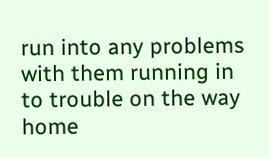run into any problems with them running in to trouble on the way home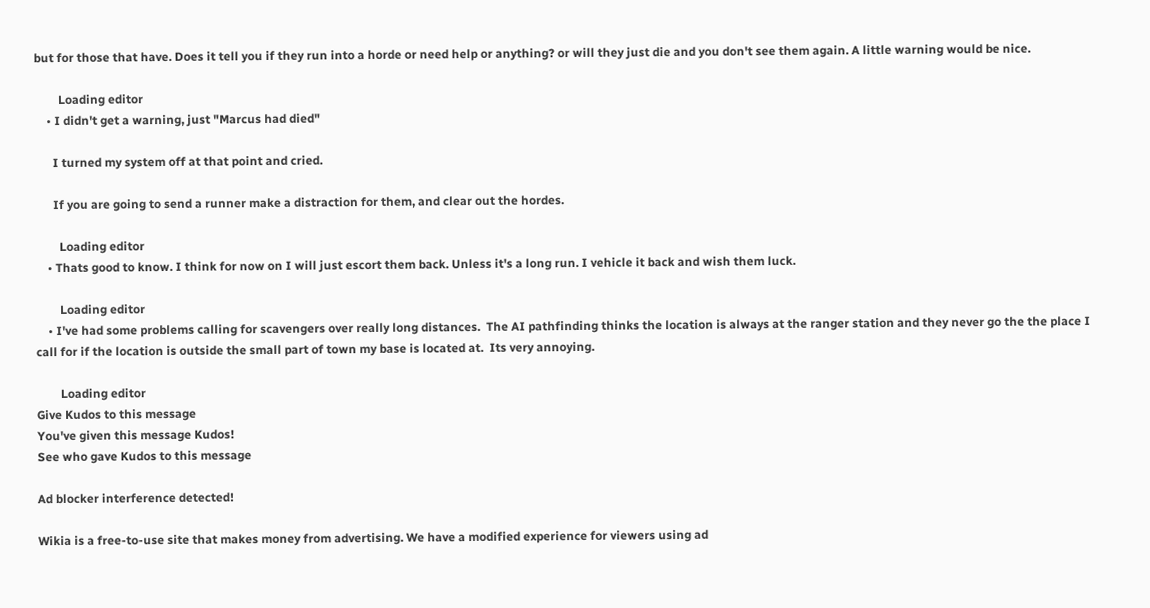but for those that have. Does it tell you if they run into a horde or need help or anything? or will they just die and you don't see them again. A little warning would be nice.

        Loading editor
    • I didn't get a warning, just "Marcus had died"

      I turned my system off at that point and cried.

      If you are going to send a runner make a distraction for them, and clear out the hordes.

        Loading editor
    • Thats good to know. I think for now on I will just escort them back. Unless it's a long run. I vehicle it back and wish them luck.

        Loading editor
    • I've had some problems calling for scavengers over really long distances.  The AI pathfinding thinks the location is always at the ranger station and they never go the the place I call for if the location is outside the small part of town my base is located at.  Its very annoying.

        Loading editor
Give Kudos to this message
You've given this message Kudos!
See who gave Kudos to this message

Ad blocker interference detected!

Wikia is a free-to-use site that makes money from advertising. We have a modified experience for viewers using ad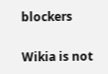blockers

Wikia is not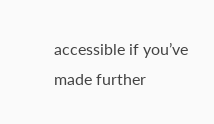accessible if you’ve made further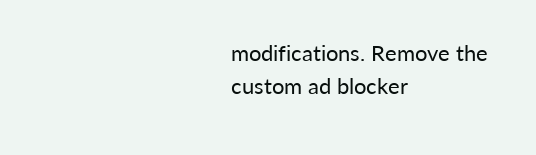modifications. Remove the custom ad blocker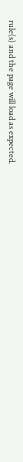rule(s) and the page will load as expected.